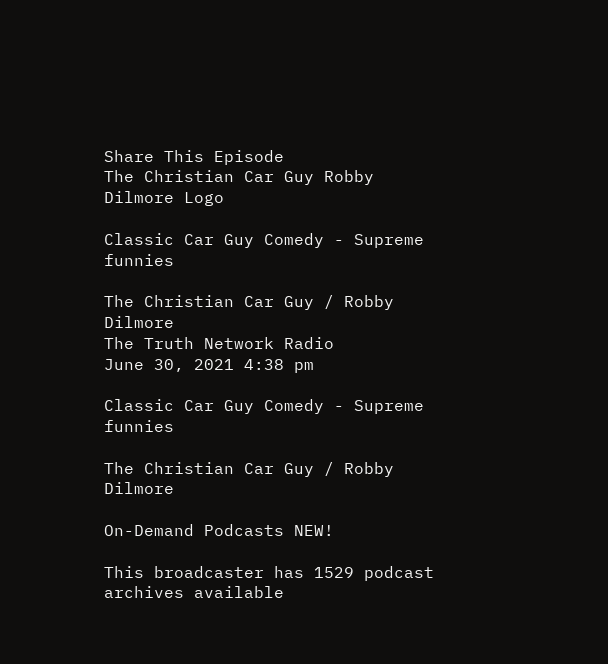Share This Episode
The Christian Car Guy Robby Dilmore Logo

Classic Car Guy Comedy - Supreme funnies

The Christian Car Guy / Robby Dilmore
The Truth Network Radio
June 30, 2021 4:38 pm

Classic Car Guy Comedy - Supreme funnies

The Christian Car Guy / Robby Dilmore

On-Demand Podcasts NEW!

This broadcaster has 1529 podcast archives available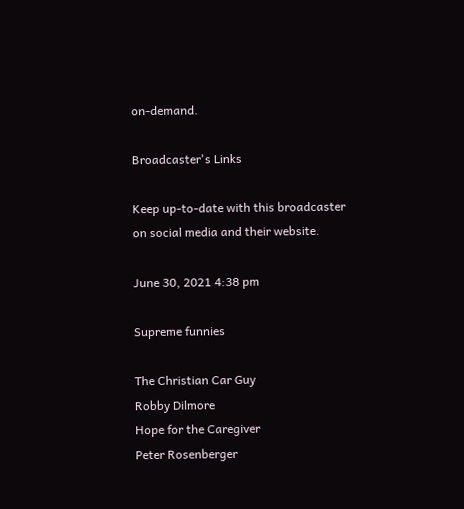on-demand.

Broadcaster's Links

Keep up-to-date with this broadcaster on social media and their website.

June 30, 2021 4:38 pm

Supreme funnies

The Christian Car Guy
Robby Dilmore
Hope for the Caregiver
Peter Rosenberger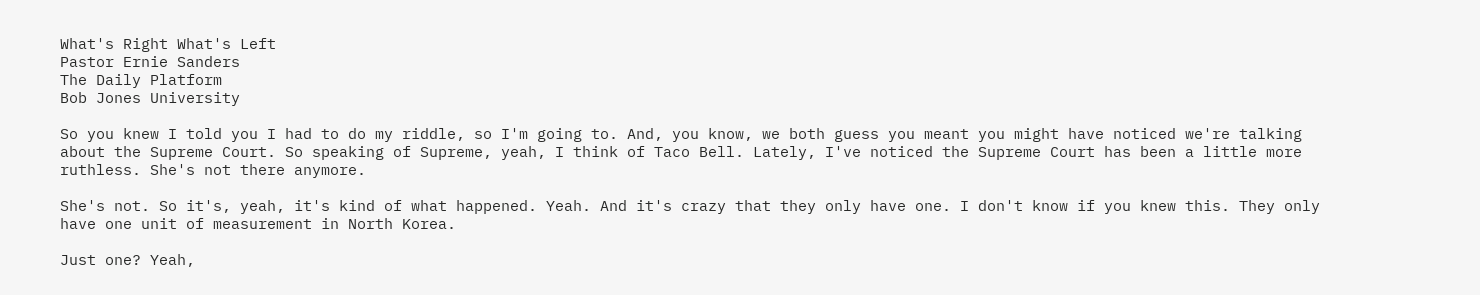What's Right What's Left
Pastor Ernie Sanders
The Daily Platform
Bob Jones University

So you knew I told you I had to do my riddle, so I'm going to. And, you know, we both guess you meant you might have noticed we're talking about the Supreme Court. So speaking of Supreme, yeah, I think of Taco Bell. Lately, I've noticed the Supreme Court has been a little more ruthless. She's not there anymore.

She's not. So it's, yeah, it's kind of what happened. Yeah. And it's crazy that they only have one. I don't know if you knew this. They only have one unit of measurement in North Korea.

Just one? Yeah,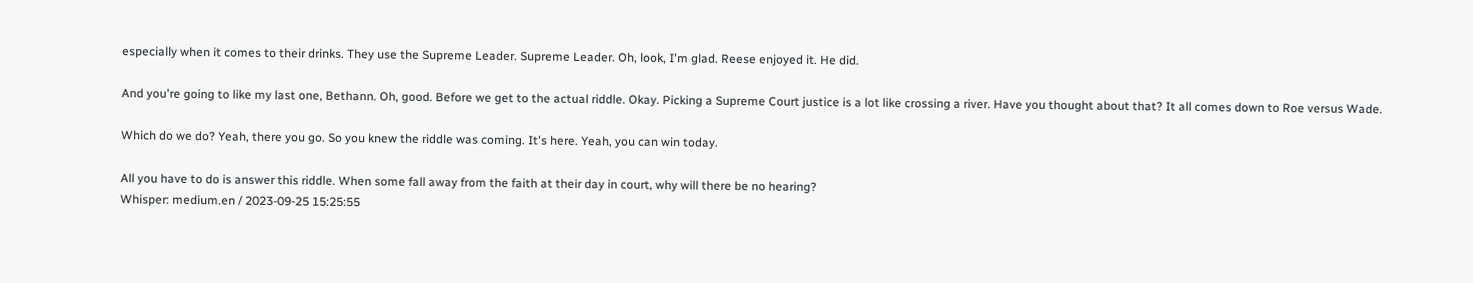especially when it comes to their drinks. They use the Supreme Leader. Supreme Leader. Oh, look, I'm glad. Reese enjoyed it. He did.

And you're going to like my last one, Bethann. Oh, good. Before we get to the actual riddle. Okay. Picking a Supreme Court justice is a lot like crossing a river. Have you thought about that? It all comes down to Roe versus Wade.

Which do we do? Yeah, there you go. So you knew the riddle was coming. It's here. Yeah, you can win today.

All you have to do is answer this riddle. When some fall away from the faith at their day in court, why will there be no hearing?
Whisper: medium.en / 2023-09-25 15:25:55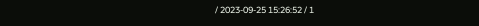/ 2023-09-25 15:26:52 / 1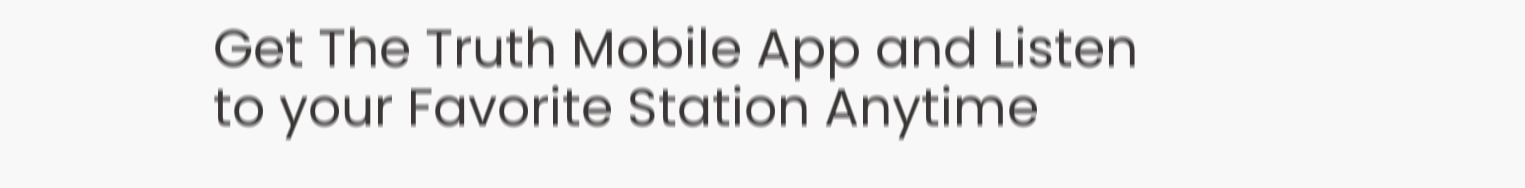Get The Truth Mobile App and Listen to your Favorite Station Anytime